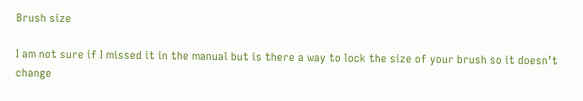Brush size

I am not sure if I missed it in the manual but is there a way to lock the size of your brush so it doesn’t change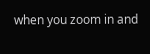when you zoom in and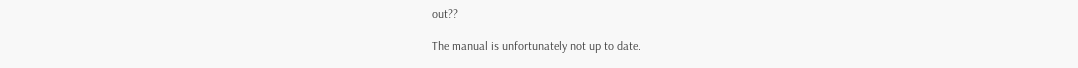out??

The manual is unfortunately not up to date.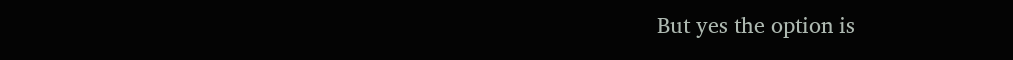But yes the option is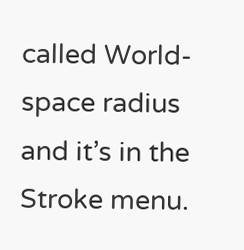called World-space radius and it’s in the Stroke menu.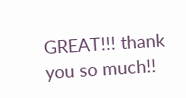GREAT!!! thank you so much!!